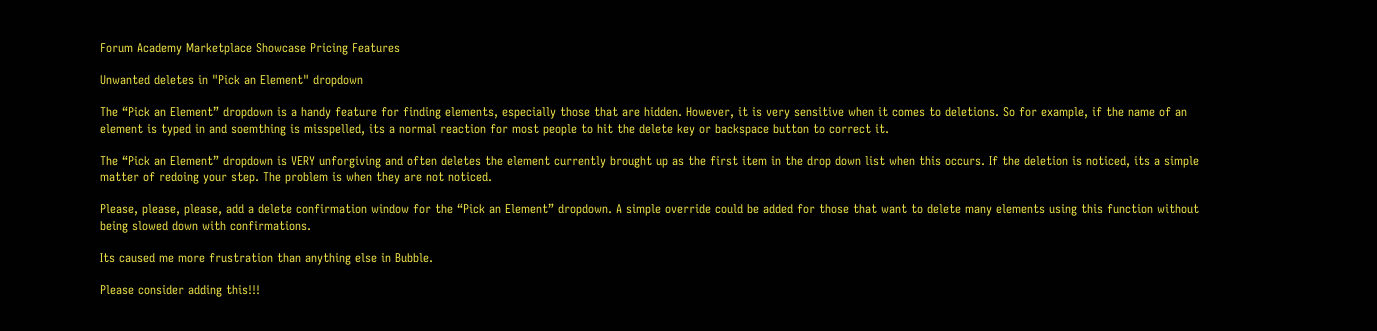Forum Academy Marketplace Showcase Pricing Features

Unwanted deletes in "Pick an Element" dropdown

The “Pick an Element” dropdown is a handy feature for finding elements, especially those that are hidden. However, it is very sensitive when it comes to deletions. So for example, if the name of an element is typed in and soemthing is misspelled, its a normal reaction for most people to hit the delete key or backspace button to correct it.

The “Pick an Element” dropdown is VERY unforgiving and often deletes the element currently brought up as the first item in the drop down list when this occurs. If the deletion is noticed, its a simple matter of redoing your step. The problem is when they are not noticed.

Please, please, please, add a delete confirmation window for the “Pick an Element” dropdown. A simple override could be added for those that want to delete many elements using this function without being slowed down with confirmations.

Its caused me more frustration than anything else in Bubble.

Please consider adding this!!!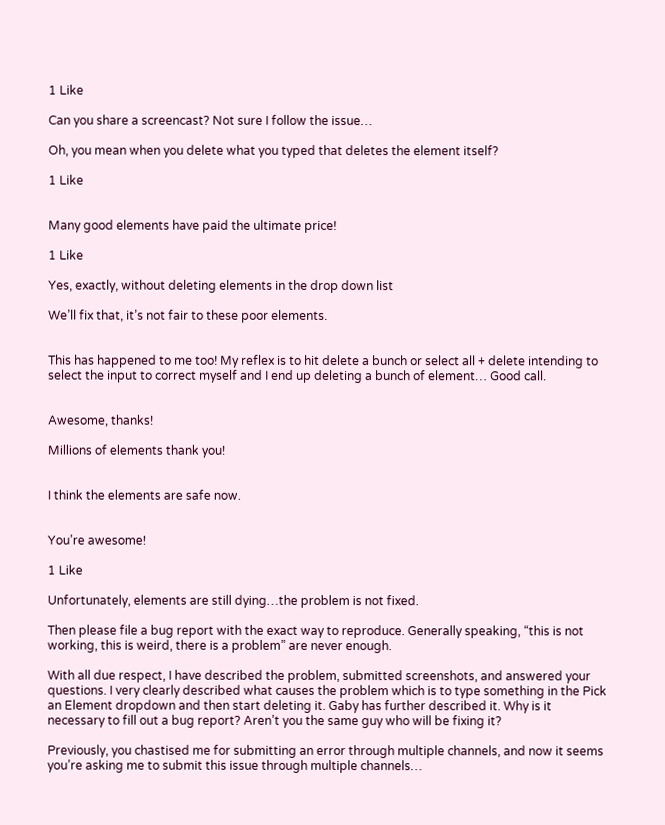1 Like

Can you share a screencast? Not sure I follow the issue…

Oh, you mean when you delete what you typed that deletes the element itself?

1 Like


Many good elements have paid the ultimate price!

1 Like

Yes, exactly, without deleting elements in the drop down list

We’ll fix that, it’s not fair to these poor elements.


This has happened to me too! My reflex is to hit delete a bunch or select all + delete intending to select the input to correct myself and I end up deleting a bunch of element… Good call.


Awesome, thanks!

Millions of elements thank you!


I think the elements are safe now.


You’re awesome!

1 Like

Unfortunately, elements are still dying…the problem is not fixed.

Then please file a bug report with the exact way to reproduce. Generally speaking, “this is not working, this is weird, there is a problem” are never enough.

With all due respect, I have described the problem, submitted screenshots, and answered your questions. I very clearly described what causes the problem which is to type something in the Pick an Element dropdown and then start deleting it. Gaby has further described it. Why is it necessary to fill out a bug report? Aren’t you the same guy who will be fixing it?

Previously, you chastised me for submitting an error through multiple channels, and now it seems you’re asking me to submit this issue through multiple channels…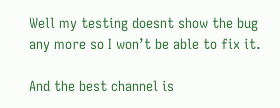Well my testing doesnt show the bug any more so I won’t be able to fix it.

And the best channel is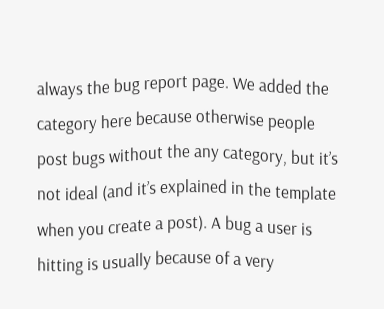always the bug report page. We added the category here because otherwise people post bugs without the any category, but it’s not ideal (and it’s explained in the template when you create a post). A bug a user is hitting is usually because of a very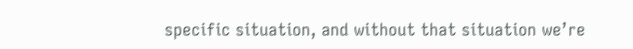specific situation, and without that situation we’re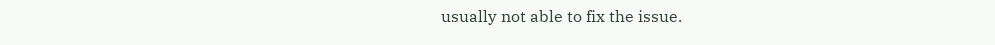usually not able to fix the issue.